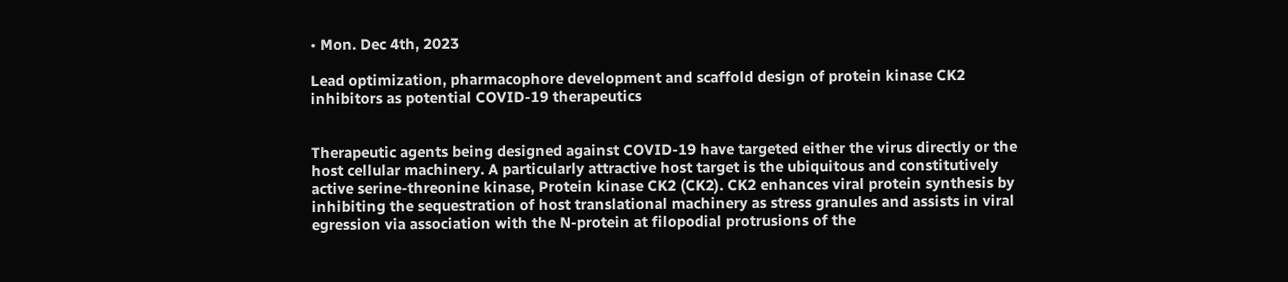• Mon. Dec 4th, 2023

Lead optimization, pharmacophore development and scaffold design of protein kinase CK2 inhibitors as potential COVID-19 therapeutics


Therapeutic agents being designed against COVID-19 have targeted either the virus directly or the host cellular machinery. A particularly attractive host target is the ubiquitous and constitutively active serine-threonine kinase, Protein kinase CK2 (CK2). CK2 enhances viral protein synthesis by inhibiting the sequestration of host translational machinery as stress granules and assists in viral egression via association with the N-protein at filopodial protrusions of the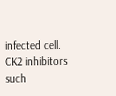infected cell. CK2 inhibitors such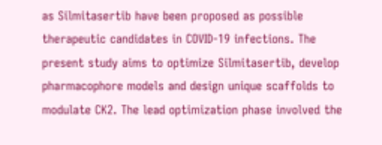as Silmitasertib have been proposed as possible therapeutic candidates in COVID-19 infections. The present study aims to optimize Silmitasertib, develop pharmacophore models and design unique scaffolds to modulate CK2. The lead optimization phase involved the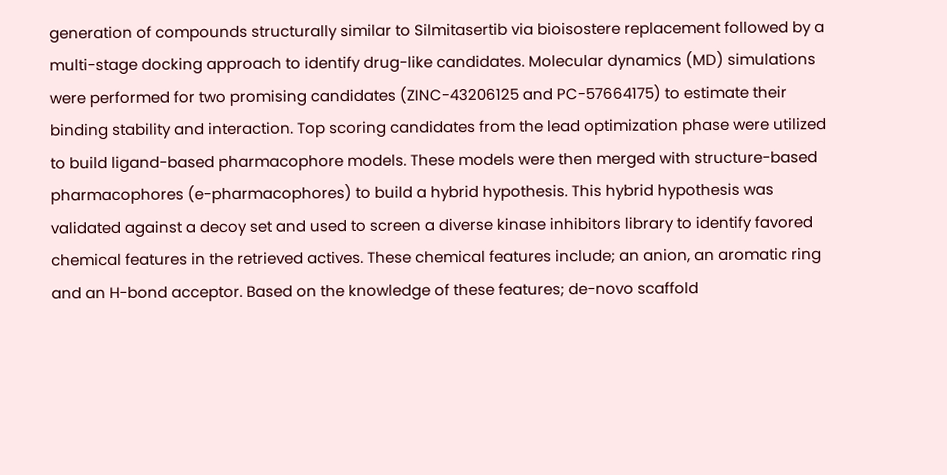generation of compounds structurally similar to Silmitasertib via bioisostere replacement followed by a multi-stage docking approach to identify drug-like candidates. Molecular dynamics (MD) simulations were performed for two promising candidates (ZINC-43206125 and PC-57664175) to estimate their binding stability and interaction. Top scoring candidates from the lead optimization phase were utilized to build ligand-based pharmacophore models. These models were then merged with structure-based pharmacophores (e-pharmacophores) to build a hybrid hypothesis. This hybrid hypothesis was validated against a decoy set and used to screen a diverse kinase inhibitors library to identify favored chemical features in the retrieved actives. These chemical features include; an anion, an aromatic ring and an H-bond acceptor. Based on the knowledge of these features; de-novo scaffold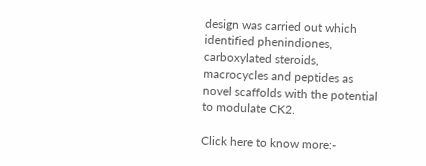design was carried out which identified phenindiones, carboxylated steroids, macrocycles and peptides as novel scaffolds with the potential to modulate CK2.

Click here to know more:-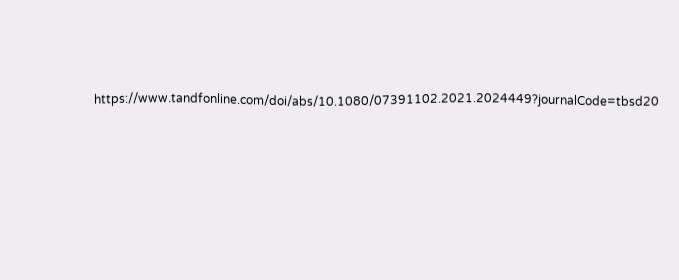https://www.tandfonline.com/doi/abs/10.1080/07391102.2021.2024449?journalCode=tbsd20